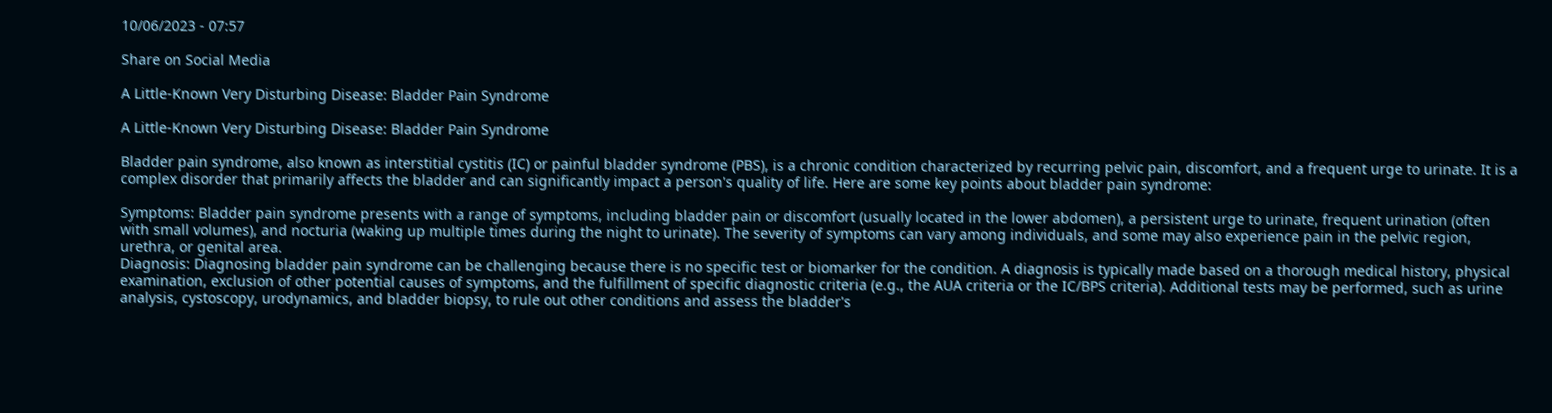10/06/2023 - 07:57

Share on Social Media

A Little-Known Very Disturbing Disease: Bladder Pain Syndrome

A Little-Known Very Disturbing Disease: Bladder Pain Syndrome

Bladder pain syndrome, also known as interstitial cystitis (IC) or painful bladder syndrome (PBS), is a chronic condition characterized by recurring pelvic pain, discomfort, and a frequent urge to urinate. It is a complex disorder that primarily affects the bladder and can significantly impact a person's quality of life. Here are some key points about bladder pain syndrome:

Symptoms: Bladder pain syndrome presents with a range of symptoms, including bladder pain or discomfort (usually located in the lower abdomen), a persistent urge to urinate, frequent urination (often with small volumes), and nocturia (waking up multiple times during the night to urinate). The severity of symptoms can vary among individuals, and some may also experience pain in the pelvic region, urethra, or genital area.
Diagnosis: Diagnosing bladder pain syndrome can be challenging because there is no specific test or biomarker for the condition. A diagnosis is typically made based on a thorough medical history, physical examination, exclusion of other potential causes of symptoms, and the fulfillment of specific diagnostic criteria (e.g., the AUA criteria or the IC/BPS criteria). Additional tests may be performed, such as urine analysis, cystoscopy, urodynamics, and bladder biopsy, to rule out other conditions and assess the bladder's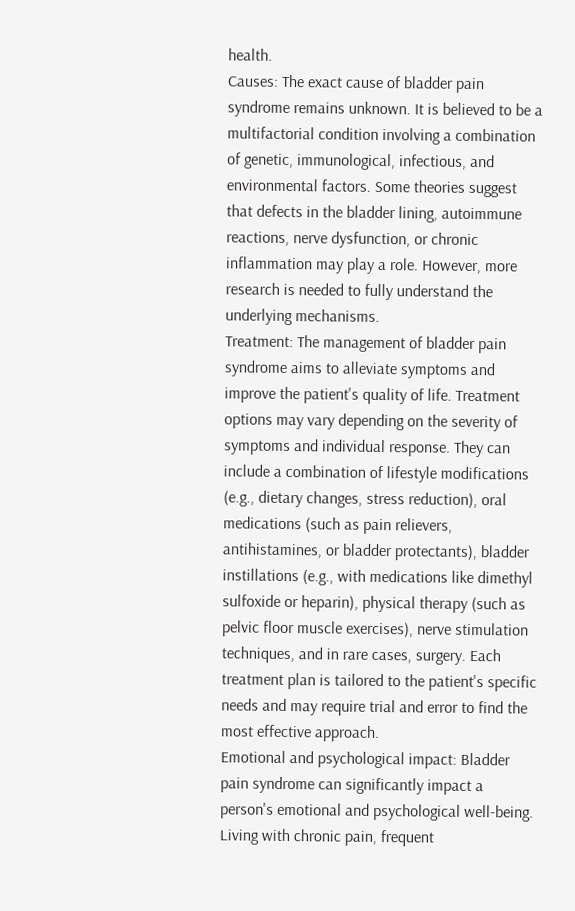health.
Causes: The exact cause of bladder pain syndrome remains unknown. It is believed to be a multifactorial condition involving a combination of genetic, immunological, infectious, and environmental factors. Some theories suggest that defects in the bladder lining, autoimmune reactions, nerve dysfunction, or chronic inflammation may play a role. However, more research is needed to fully understand the underlying mechanisms.
Treatment: The management of bladder pain syndrome aims to alleviate symptoms and improve the patient's quality of life. Treatment options may vary depending on the severity of symptoms and individual response. They can include a combination of lifestyle modifications (e.g., dietary changes, stress reduction), oral medications (such as pain relievers, antihistamines, or bladder protectants), bladder instillations (e.g., with medications like dimethyl sulfoxide or heparin), physical therapy (such as pelvic floor muscle exercises), nerve stimulation techniques, and in rare cases, surgery. Each treatment plan is tailored to the patient's specific needs and may require trial and error to find the most effective approach.
Emotional and psychological impact: Bladder pain syndrome can significantly impact a person's emotional and psychological well-being. Living with chronic pain, frequent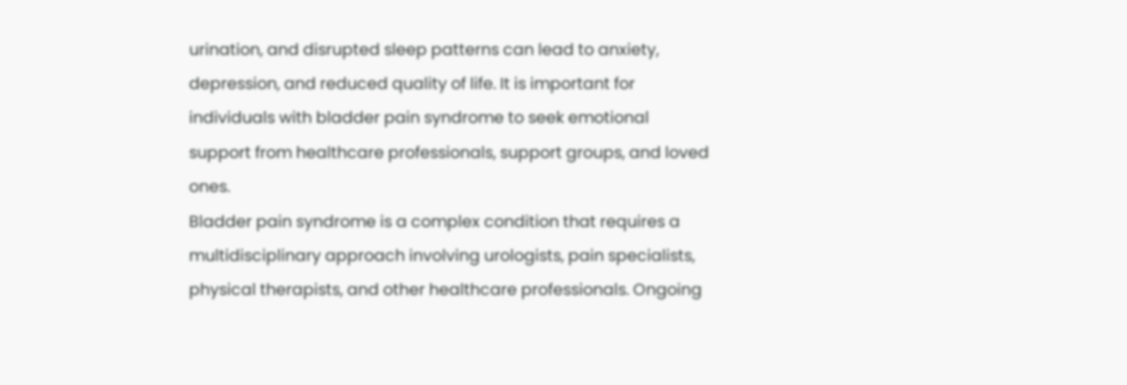urination, and disrupted sleep patterns can lead to anxiety, depression, and reduced quality of life. It is important for individuals with bladder pain syndrome to seek emotional support from healthcare professionals, support groups, and loved ones.
Bladder pain syndrome is a complex condition that requires a multidisciplinary approach involving urologists, pain specialists, physical therapists, and other healthcare professionals. Ongoing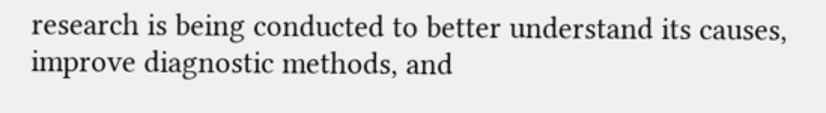research is being conducted to better understand its causes, improve diagnostic methods, and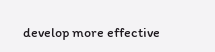develop more effective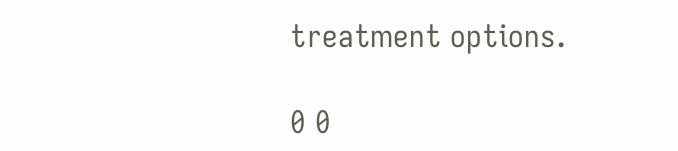treatment options.

0 0